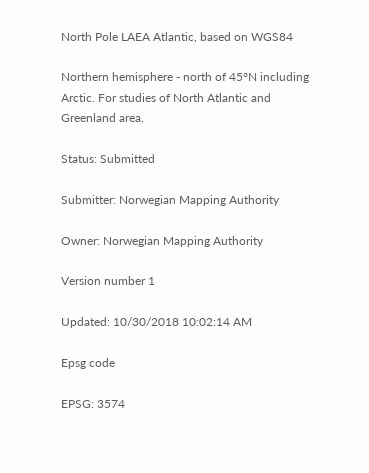North Pole LAEA Atlantic, based on WGS84

Northern hemisphere - north of 45°N including Arctic. For studies of North Atlantic and Greenland area.

Status: Submitted

Submitter: Norwegian Mapping Authority

Owner: Norwegian Mapping Authority

Version number 1

Updated: 10/30/2018 10:02:14 AM

Epsg code

EPSG: 3574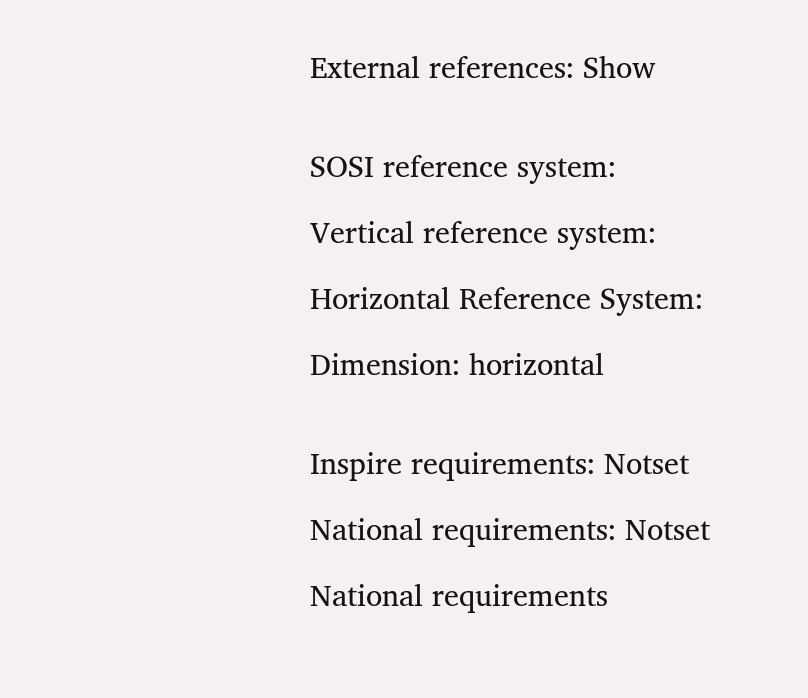External references: Show


SOSI reference system:

Vertical reference system:

Horizontal Reference System:

Dimension: horizontal


Inspire requirements: Notset

National requirements: Notset

National requirements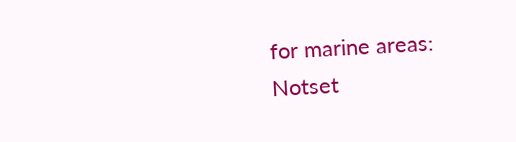for marine areas: Notset